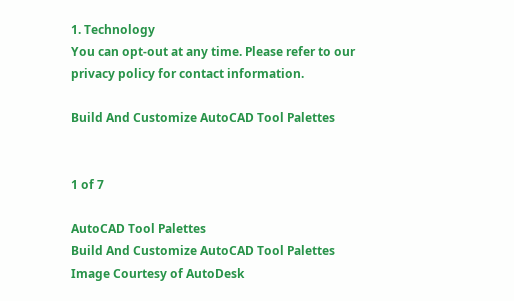1. Technology
You can opt-out at any time. Please refer to our privacy policy for contact information.

Build And Customize AutoCAD Tool Palettes


1 of 7

AutoCAD Tool Palettes
Build And Customize AutoCAD Tool Palettes
Image Courtesy of AutoDesk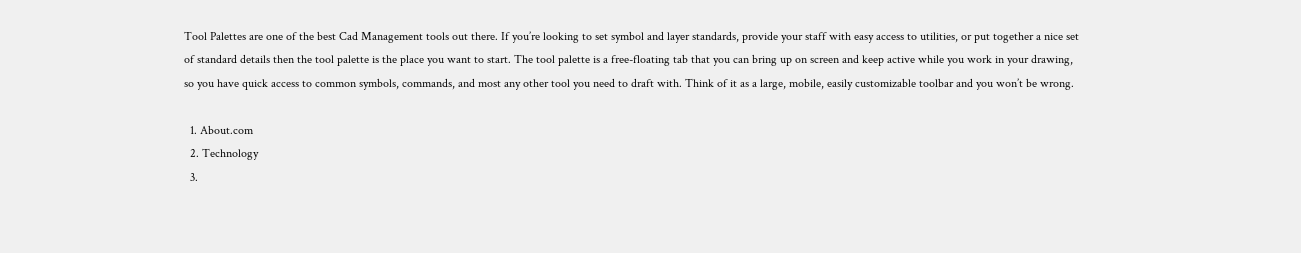Tool Palettes are one of the best Cad Management tools out there. If you’re looking to set symbol and layer standards, provide your staff with easy access to utilities, or put together a nice set of standard details then the tool palette is the place you want to start. The tool palette is a free-floating tab that you can bring up on screen and keep active while you work in your drawing, so you have quick access to common symbols, commands, and most any other tool you need to draft with. Think of it as a large, mobile, easily customizable toolbar and you won’t be wrong.

  1. About.com
  2. Technology
  3.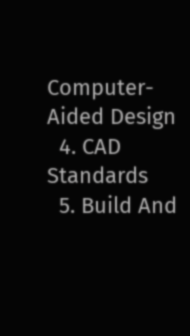Computer-Aided Design
  4. CAD Standards
  5. Build And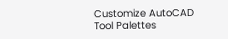Customize AutoCAD Tool Palettes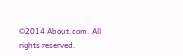©2014 About.com. All rights reserved.